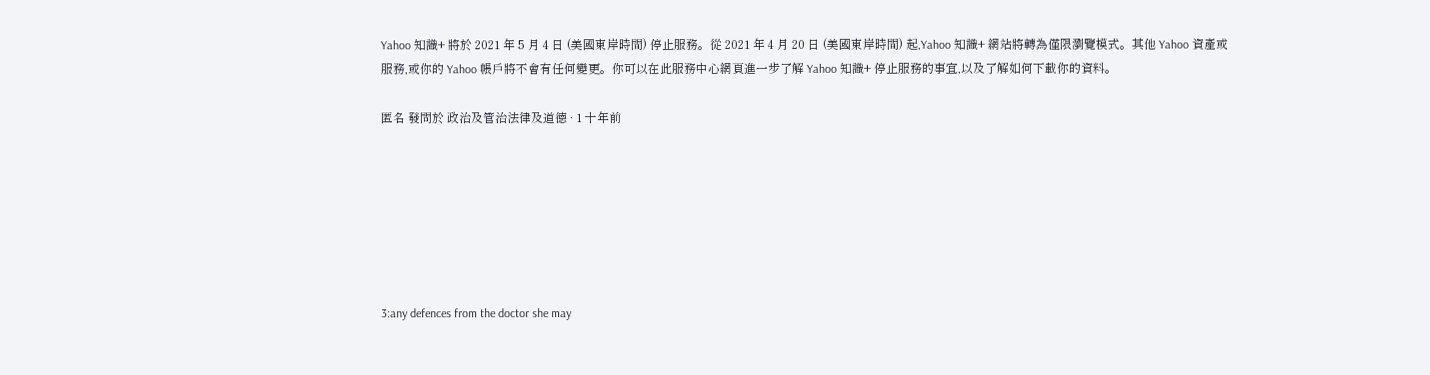Yahoo 知識+ 將於 2021 年 5 月 4 日 (美國東岸時間) 停止服務。從 2021 年 4 月 20 日 (美國東岸時間) 起,Yahoo 知識+ 網站將轉為僅限瀏覽模式。其他 Yahoo 資產或服務,或你的 Yahoo 帳戶將不會有任何變更。你可以在此服務中心網頁進一步了解 Yahoo 知識+ 停止服務的事宜,以及了解如何下載你的資料。

匿名 發問於 政治及管治法律及道德 · 1 十年前







3:any defences from the doctor she may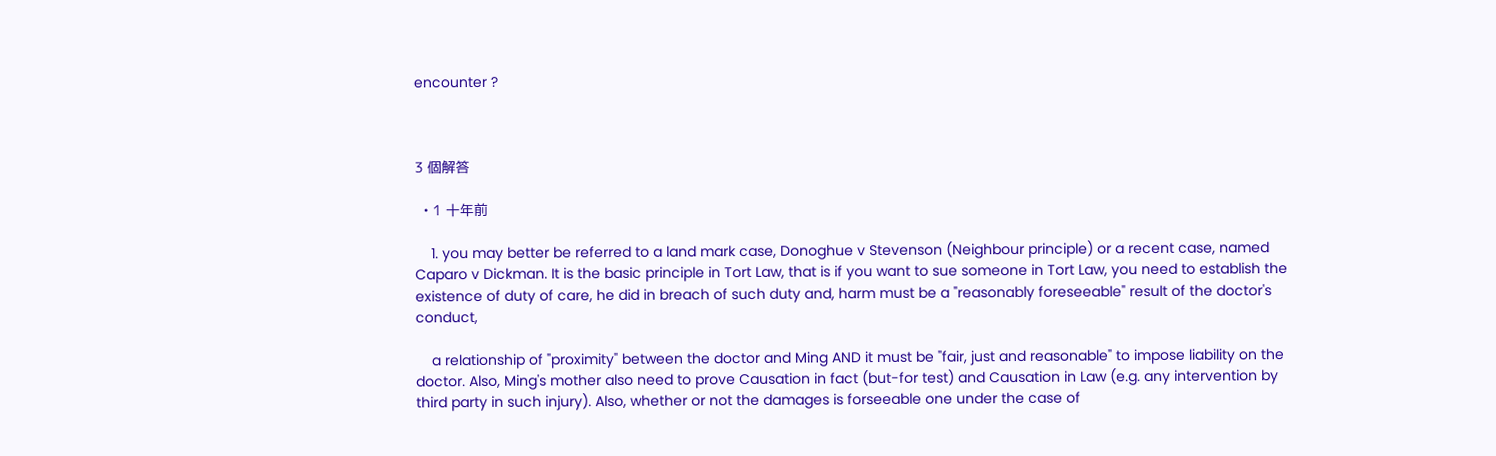encounter ?



3 個解答

  • 1 十年前

    1. you may better be referred to a land mark case, Donoghue v Stevenson (Neighbour principle) or a recent case, named Caparo v Dickman. It is the basic principle in Tort Law, that is if you want to sue someone in Tort Law, you need to establish the existence of duty of care, he did in breach of such duty and, harm must be a "reasonably foreseeable" result of the doctor's conduct,

    a relationship of "proximity" between the doctor and Ming AND it must be "fair, just and reasonable" to impose liability on the doctor. Also, Ming's mother also need to prove Causation in fact (but-for test) and Causation in Law (e.g. any intervention by third party in such injury). Also, whether or not the damages is forseeable one under the case of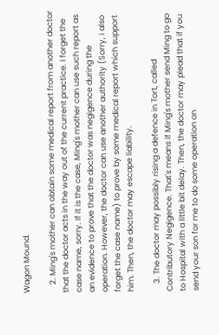Wagon Mound.

    2. Ming's mother can obtain some medical report from another doctor that the doctor acts in the way out of the current practice. I forget the case name, sorry. If it is the case, Ming's mother can use such report as an evidence to prove that the doctor was negigence during the operation. However, the doctor can use another authority (Sorry, i also forget the case name) to prove by some medical report which support him. Then, the doctor may escape liability.

    3. The doctor may possibly rising a defence in Tort, called Contributory Negigence. That's means if Ming's mother send Ming to go to Hospital with a little bit delay. Then, the doctor may plead that if you send your son for me to do some operation on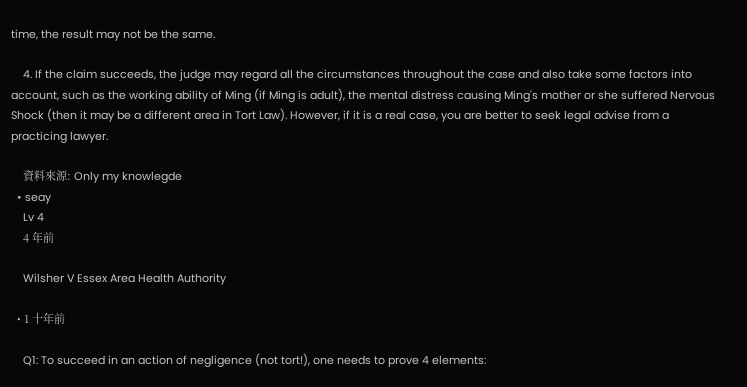time, the result may not be the same.

    4. If the claim succeeds, the judge may regard all the circumstances throughout the case and also take some factors into account, such as the working ability of Ming (if Ming is adult), the mental distress causing Ming's mother or she suffered Nervous Shock (then it may be a different area in Tort Law). However, if it is a real case, you are better to seek legal advise from a practicing lawyer.

    資料來源: Only my knowlegde
  • seay
    Lv 4
    4 年前

    Wilsher V Essex Area Health Authority

  • 1 十年前

    Q1: To succeed in an action of negligence (not tort!), one needs to prove 4 elements: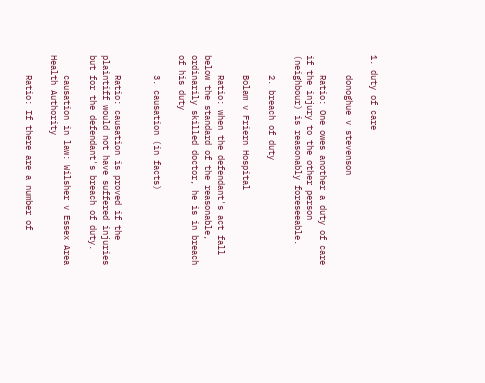1. duty of care

    donoghue v stevenson

    Ratio: One owes another a duty of care if the injury to the other person (neighbour) is reasonably foreseeable.

    2. breach of duty

    Bolam v Friern Hospital

    Ratio: when the defendant's act fall below the standard of the reasonable, ordinarily skilled doctor, he is in breach of his duty

    3. causation (in facts)


    Ratio: causation is proved if the plaintiff would not have suffered injuries but for the defendant's breach of duty.

    causation in law: Wilsher v Essex Area Health Authority

    Ratio: If there are a number of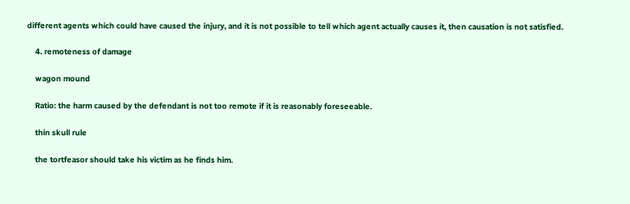different agents which could have caused the injury, and it is not possible to tell which agent actually causes it, then causation is not satisfied.

    4. remoteness of damage

    wagon mound

    Ratio: the harm caused by the defendant is not too remote if it is reasonably foreseeable.

    thin skull rule

    the tortfeasor should take his victim as he finds him.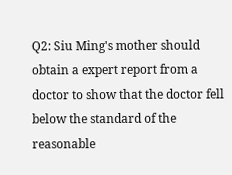Q2: Siu Ming's mother should obtain a expert report from a doctor to show that the doctor fell below the standard of the reasonable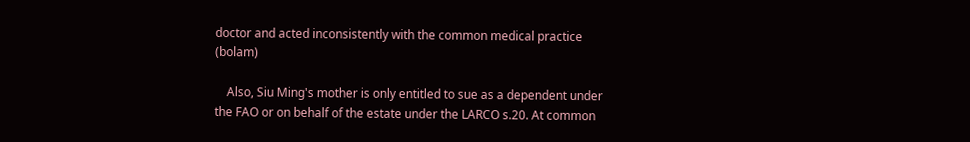doctor and acted inconsistently with the common medical practice (bolam)

    Also, Siu Ming's mother is only entitled to sue as a dependent under the FAO or on behalf of the estate under the LARCO s.20. At common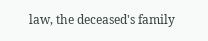law, the deceased's family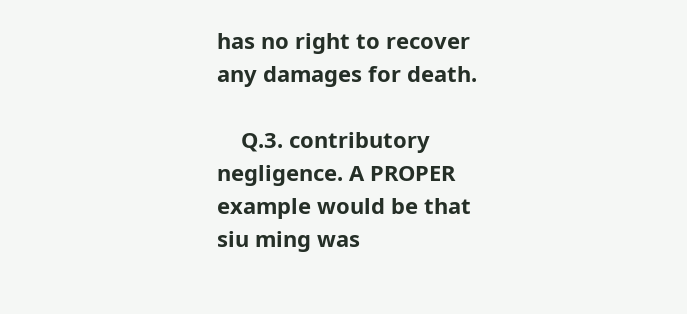has no right to recover any damages for death.

    Q.3. contributory negligence. A PROPER example would be that siu ming was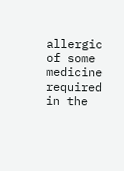allergic of some medicine required in the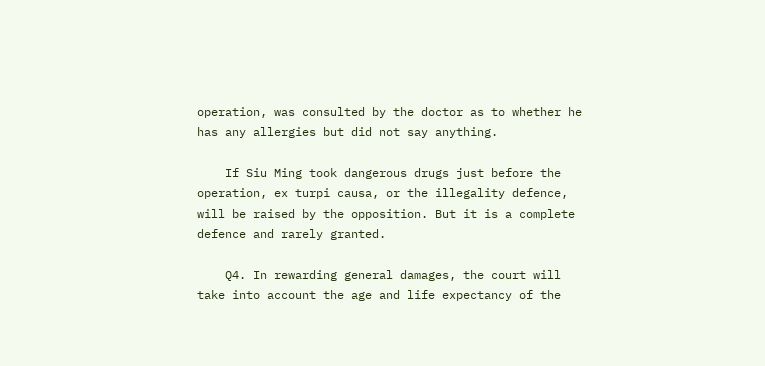operation, was consulted by the doctor as to whether he has any allergies but did not say anything.

    If Siu Ming took dangerous drugs just before the operation, ex turpi causa, or the illegality defence, will be raised by the opposition. But it is a complete defence and rarely granted.

    Q4. In rewarding general damages, the court will take into account the age and life expectancy of the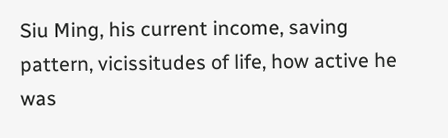Siu Ming, his current income, saving pattern, vicissitudes of life, how active he was